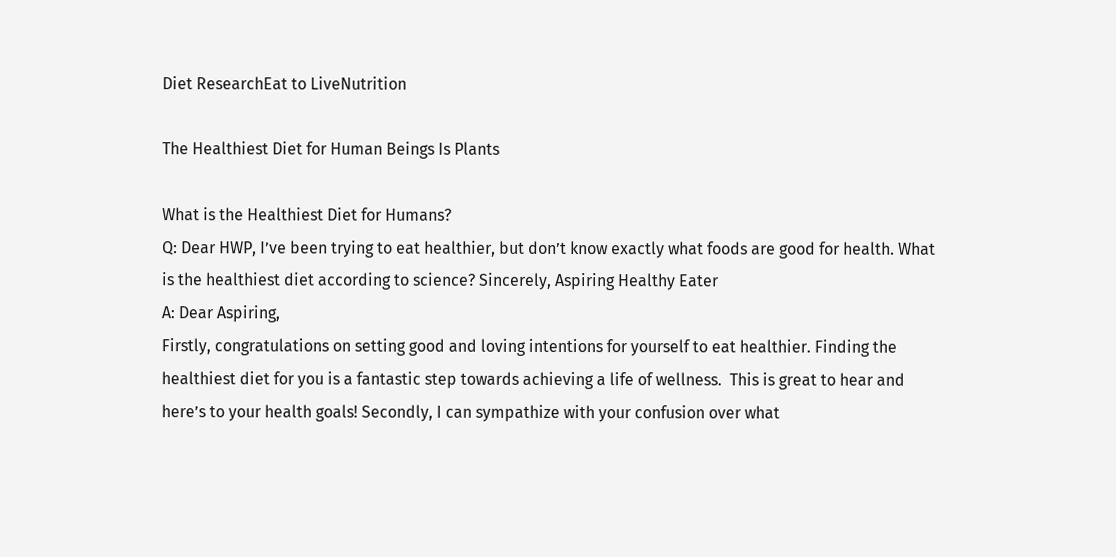Diet ResearchEat to LiveNutrition

The Healthiest Diet for Human Beings Is Plants

What is the Healthiest Diet for Humans?
Q: Dear HWP, I’ve been trying to eat healthier, but don’t know exactly what foods are good for health. What is the healthiest diet according to science? Sincerely, Aspiring Healthy Eater
A: Dear Aspiring,
Firstly, congratulations on setting good and loving intentions for yourself to eat healthier. Finding the healthiest diet for you is a fantastic step towards achieving a life of wellness.  This is great to hear and here’s to your health goals! Secondly, I can sympathize with your confusion over what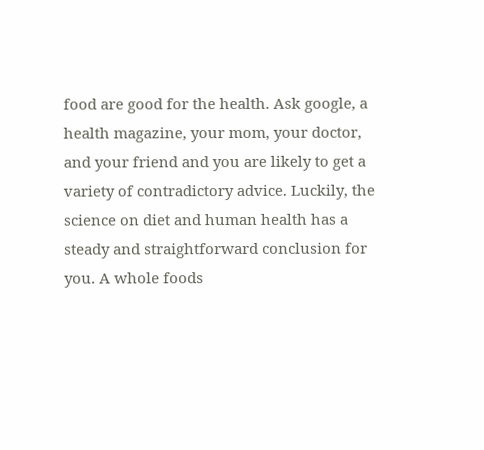food are good for the health. Ask google, a health magazine, your mom, your doctor, and your friend and you are likely to get a variety of contradictory advice. Luckily, the science on diet and human health has a steady and straightforward conclusion for you. A whole foods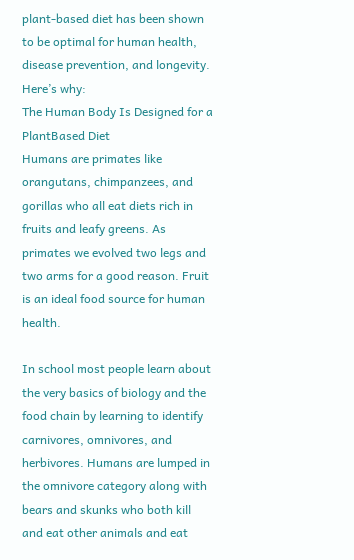plant-based diet has been shown to be optimal for human health, disease prevention, and longevity. Here’s why:
The Human Body Is Designed for a PlantBased Diet
Humans are primates like orangutans, chimpanzees, and gorillas who all eat diets rich in fruits and leafy greens. As primates we evolved two legs and two arms for a good reason. Fruit is an ideal food source for human health.

In school most people learn about the very basics of biology and the food chain by learning to identify carnivores, omnivores, and herbivores. Humans are lumped in the omnivore category along with bears and skunks who both kill and eat other animals and eat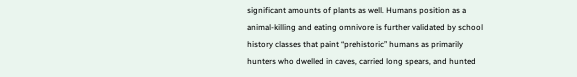significant amounts of plants as well. Humans position as a animal-killing and eating omnivore is further validated by school history classes that paint “prehistoric” humans as primarily hunters who dwelled in caves, carried long spears, and hunted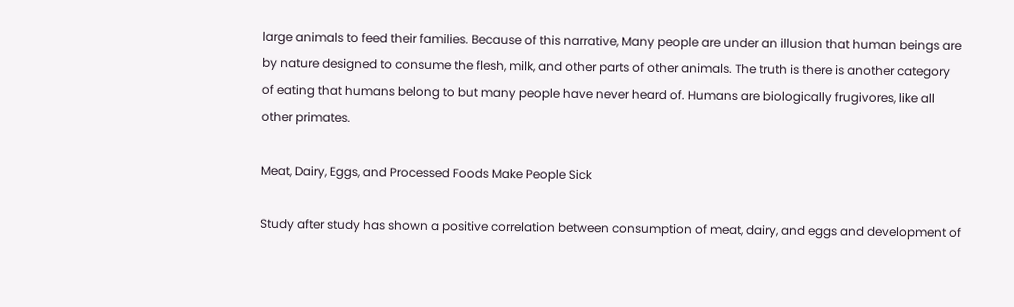large animals to feed their families. Because of this narrative, Many people are under an illusion that human beings are by nature designed to consume the flesh, milk, and other parts of other animals. The truth is there is another category of eating that humans belong to but many people have never heard of. Humans are biologically frugivores, like all other primates.

Meat, Dairy, Eggs, and Processed Foods Make People Sick

Study after study has shown a positive correlation between consumption of meat, dairy, and eggs and development of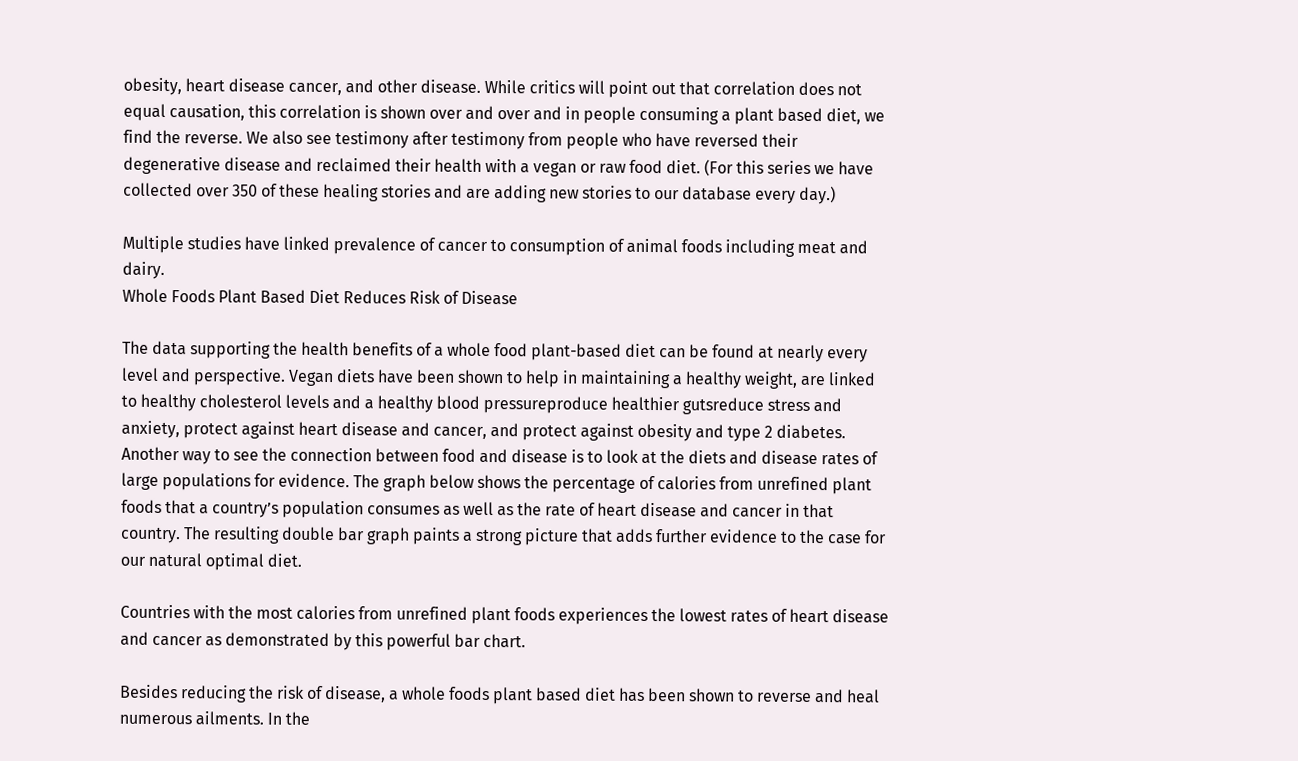obesity, heart disease cancer, and other disease. While critics will point out that correlation does not equal causation, this correlation is shown over and over and in people consuming a plant based diet, we find the reverse. We also see testimony after testimony from people who have reversed their degenerative disease and reclaimed their health with a vegan or raw food diet. (For this series we have collected over 350 of these healing stories and are adding new stories to our database every day.)

Multiple studies have linked prevalence of cancer to consumption of animal foods including meat and dairy.
Whole Foods Plant Based Diet Reduces Risk of Disease

The data supporting the health benefits of a whole food plant-based diet can be found at nearly every level and perspective. Vegan diets have been shown to help in maintaining a healthy weight, are linked to healthy cholesterol levels and a healthy blood pressureproduce healthier gutsreduce stress and anxiety, protect against heart disease and cancer, and protect against obesity and type 2 diabetes.
Another way to see the connection between food and disease is to look at the diets and disease rates of large populations for evidence. The graph below shows the percentage of calories from unrefined plant foods that a country’s population consumes as well as the rate of heart disease and cancer in that country. The resulting double bar graph paints a strong picture that adds further evidence to the case for our natural optimal diet.

Countries with the most calories from unrefined plant foods experiences the lowest rates of heart disease and cancer as demonstrated by this powerful bar chart.

Besides reducing the risk of disease, a whole foods plant based diet has been shown to reverse and heal numerous ailments. In the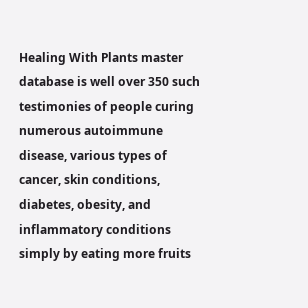Healing With Plants master database is well over 350 such testimonies of people curing numerous autoimmune disease, various types of cancer, skin conditions, diabetes, obesity, and inflammatory conditions simply by eating more fruits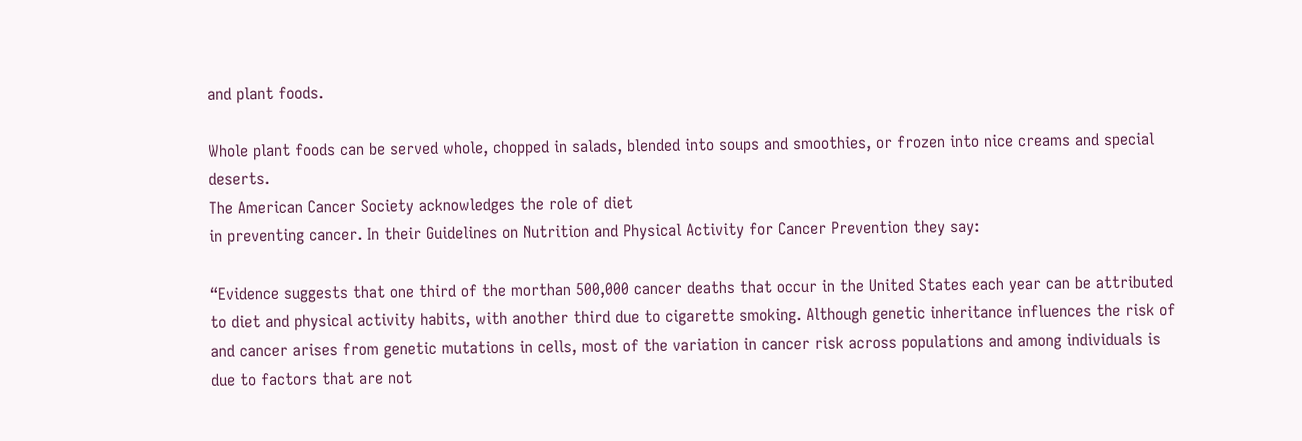and plant foods.

Whole plant foods can be served whole, chopped in salads, blended into soups and smoothies, or frozen into nice creams and special deserts.
The American Cancer Society acknowledges the role of diet
in preventing cancer. In their Guidelines on Nutrition and Physical Activity for Cancer Prevention they say:

“Evidence suggests that one third of the morthan 500,000 cancer deaths that occur in the United States each year can be attributed to diet and physical activity habits, with another third due to cigarette smoking. Although genetic inheritance influences the risk of and cancer arises from genetic mutations in cells, most of the variation in cancer risk across populations and among individuals is due to factors that are not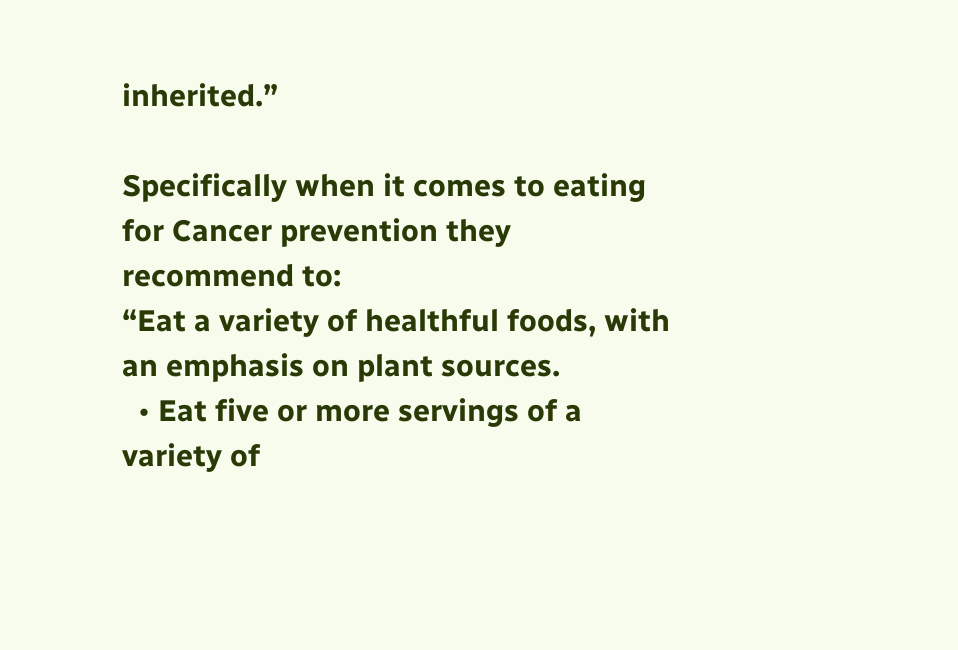inherited.”

Specifically when it comes to eating for Cancer prevention they recommend to:
“Eat a variety of healthful foods, with an emphasis on plant sources.
  • Eat five or more servings of a variety of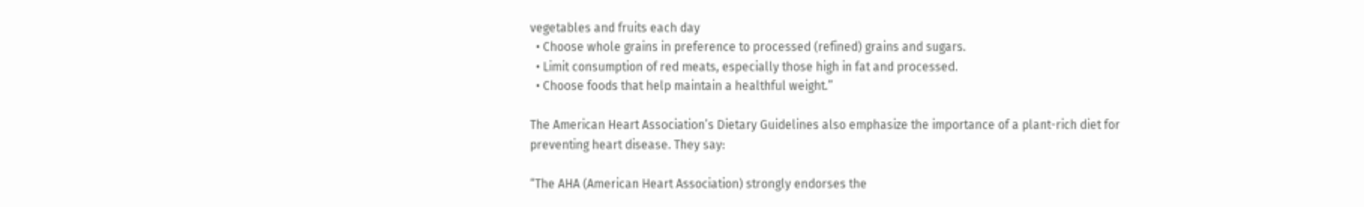vegetables and fruits each day
  • Choose whole grains in preference to processed (refined) grains and sugars.
  • Limit consumption of red meats, especially those high in fat and processed.
  • Choose foods that help maintain a healthful weight.”

The American Heart Association’s Dietary Guidelines also emphasize the importance of a plant-rich diet for preventing heart disease. They say:

“The AHA (American Heart Association) strongly endorses the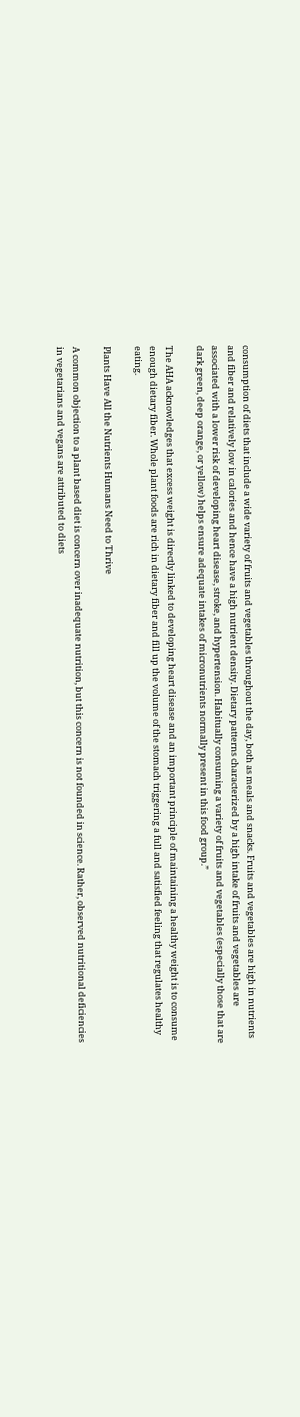consumption of diets that include a wide variety of fruits and vegetables throughout the day, both as meals and snacks. Fruits and vegetables are high in nutrients and fiber and relatively low in calories and hence have a high nutrient density. Dietary patterns characterized by a high intake of fruits and vegetables are associated with a lower risk of developing heart disease, stroke, and hypertension. Habitually consuming a variety of fruits and vegetables (especially those that are dark green, deep orange, or yellow) helps ensure adequate intakes of micronutrients normally present in this food group.”

The AHA acknowledges that excess weight is directly linked to developing heart disease and an important principle of maintaining a healthy weight is to consume enough dietary fiber. Whole plant foods are rich in dietary fiber and fill up the volume of the stomach triggering a full and satisfied feeling that regulates healthy eating.

Plants Have All the Nutrients Humans Need to Thrive

A common objection to a plant based diet is concern over inadequate nutrition, but this concern is not founded in science. Rather, observed nutritional deficiencies in vegetarians and vegans are attributed to diets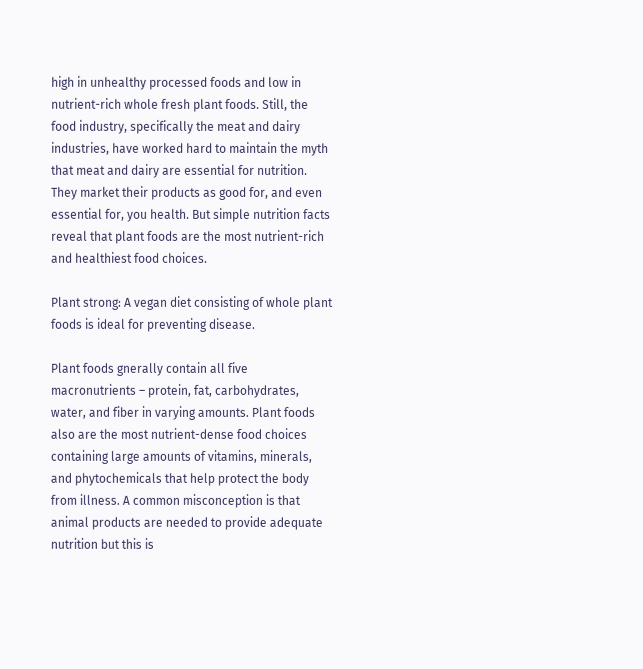high in unhealthy processed foods and low in nutrient-rich whole fresh plant foods. Still, the food industry, specifically the meat and dairy industries, have worked hard to maintain the myth that meat and dairy are essential for nutrition. They market their products as good for, and even essential for, you health. But simple nutrition facts reveal that plant foods are the most nutrient-rich and healthiest food choices.

Plant strong: A vegan diet consisting of whole plant foods is ideal for preventing disease.

Plant foods gnerally contain all five macronutrients – protein, fat, carbohydrates, water, and fiber in varying amounts. Plant foods also are the most nutrient-dense food choices containing large amounts of vitamins, minerals, and phytochemicals that help protect the body from illness. A common misconception is that animal products are needed to provide adequate nutrition but this is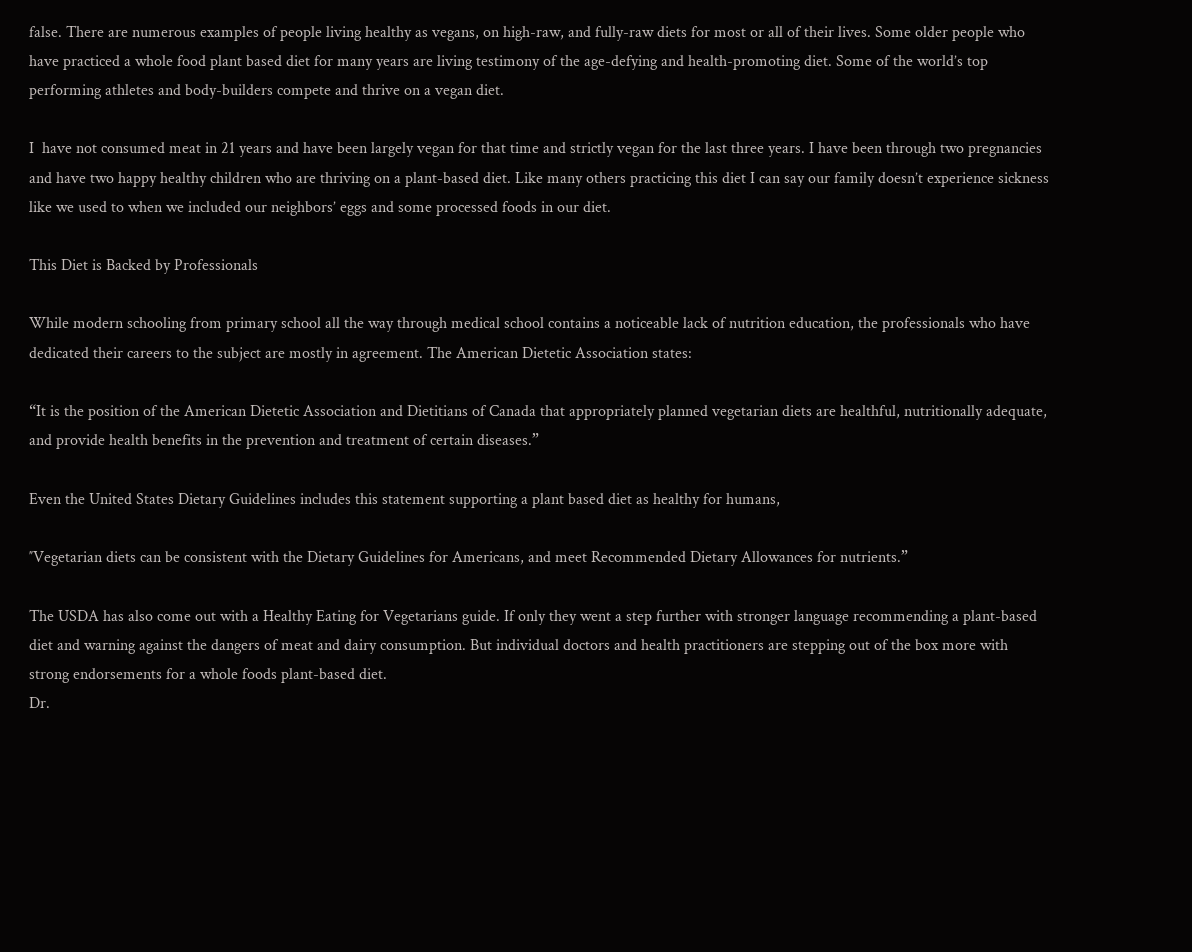false. There are numerous examples of people living healthy as vegans, on high-raw, and fully-raw diets for most or all of their lives. Some older people who have practiced a whole food plant based diet for many years are living testimony of the age-defying and health-promoting diet. Some of the world’s top performing athletes and body-builders compete and thrive on a vegan diet.

I  have not consumed meat in 21 years and have been largely vegan for that time and strictly vegan for the last three years. I have been through two pregnancies and have two happy healthy children who are thriving on a plant-based diet. Like many others practicing this diet I can say our family doesn’t experience sickness like we used to when we included our neighbors’ eggs and some processed foods in our diet.

This Diet is Backed by Professionals

While modern schooling from primary school all the way through medical school contains a noticeable lack of nutrition education, the professionals who have dedicated their careers to the subject are mostly in agreement. The American Dietetic Association states:

“It is the position of the American Dietetic Association and Dietitians of Canada that appropriately planned vegetarian diets are healthful, nutritionally adequate, and provide health benefits in the prevention and treatment of certain diseases.”

Even the United States Dietary Guidelines includes this statement supporting a plant based diet as healthy for humans,

″Vegetarian diets can be consistent with the Dietary Guidelines for Americans, and meet Recommended Dietary Allowances for nutrients.”

The USDA has also come out with a Healthy Eating for Vegetarians guide. If only they went a step further with stronger language recommending a plant-based diet and warning against the dangers of meat and dairy consumption. But individual doctors and health practitioners are stepping out of the box more with strong endorsements for a whole foods plant-based diet.
Dr.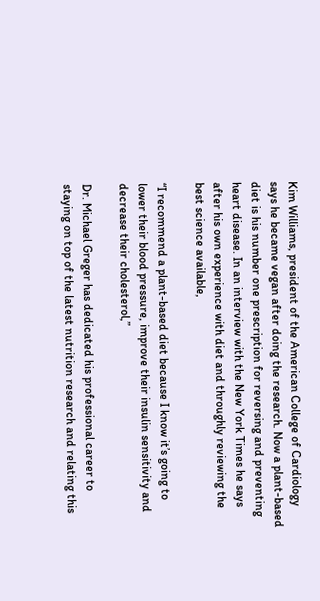Kim Williams, president of the American College of Cardiology says he became vegan after doing the research. Now a plant-based diet is his number one prescription for reversing and preventing heart disease. In an interview with the New York Times he says after his own experience with diet and throughly reviewing the best science available,

“I recommend a plant-based diet because I know it’s going to lower their blood pressure, improve their insulin sensitivity and decrease their cholesterol,”

Dr. Michael Greger has dedicated his professional career to staying on top of the latest nutrition research and relating this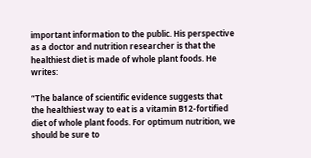important information to the public. His perspective as a doctor and nutrition researcher is that the healthiest diet is made of whole plant foods. He writes:

“The balance of scientific evidence suggests that the healthiest way to eat is a vitamin B12-fortified diet of whole plant foods. For optimum nutrition, we should be sure to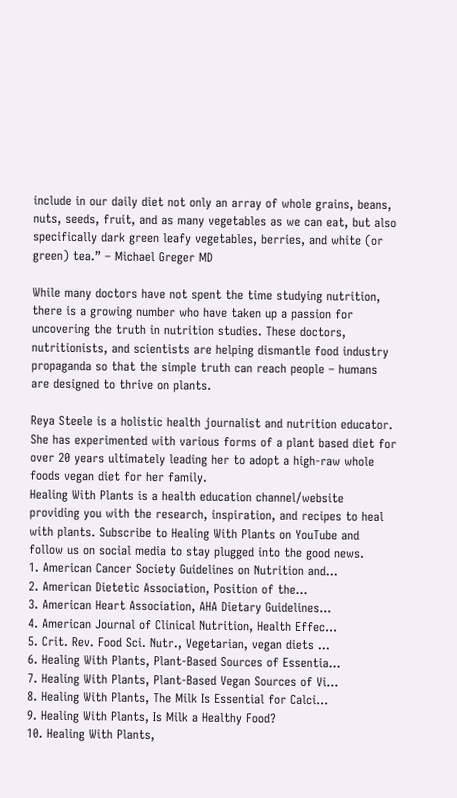include in our daily diet not only an array of whole grains, beans, nuts, seeds, fruit, and as many vegetables as we can eat, but also specifically dark green leafy vegetables, berries, and white (or green) tea.” – Michael Greger MD

While many doctors have not spent the time studying nutrition, there is a growing number who have taken up a passion for uncovering the truth in nutrition studies. These doctors, nutritionists, and scientists are helping dismantle food industry propaganda so that the simple truth can reach people – humans are designed to thrive on plants.

Reya Steele is a holistic health journalist and nutrition educator. She has experimented with various forms of a plant based diet for over 20 years ultimately leading her to adopt a high-raw whole foods vegan diet for her family.
Healing With Plants is a health education channel/website providing you with the research, inspiration, and recipes to heal with plants. Subscribe to Healing With Plants on YouTube and follow us on social media to stay plugged into the good news.
1. American Cancer Society Guidelines on Nutrition and...
2. American Dietetic Association, Position of the...
3. American Heart Association, AHA Dietary Guidelines...
4. American Journal of Clinical Nutrition, Health Effec...
5. Crit. Rev. Food Sci. Nutr., Vegetarian, vegan diets ...
6. Healing With Plants, Plant-Based Sources of Essentia...
7. Healing With Plants, Plant-Based Vegan Sources of Vi...
8. Healing With Plants, The Milk Is Essential for Calci...
9. Healing With Plants, Is Milk a Healthy Food?
10. Healing With Plants,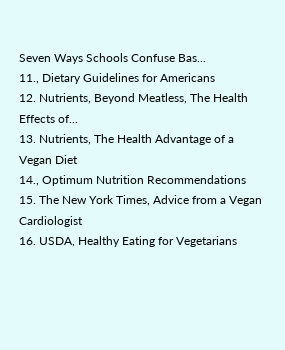Seven Ways Schools Confuse Bas...
11., Dietary Guidelines for Americans
12. Nutrients, Beyond Meatless, The Health Effects of...
13. Nutrients, The Health Advantage of a Vegan Diet
14., Optimum Nutrition Recommendations
15. The New York Times, Advice from a Vegan Cardiologist
16. USDA, Healthy Eating for Vegetarians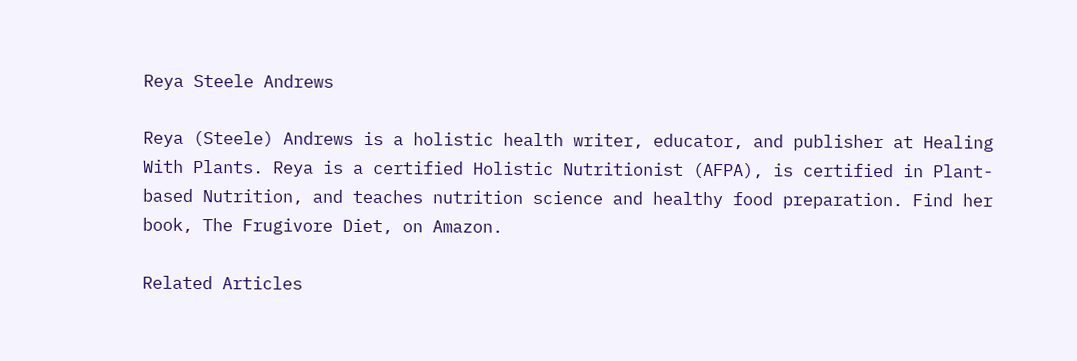Reya Steele Andrews

Reya (Steele) Andrews is a holistic health writer, educator, and publisher at Healing With Plants. Reya is a certified Holistic Nutritionist (AFPA), is certified in Plant-based Nutrition, and teaches nutrition science and healthy food preparation. Find her book, The Frugivore Diet, on Amazon.

Related Articles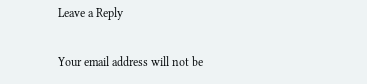Leave a Reply

Your email address will not be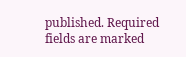published. Required fields are marked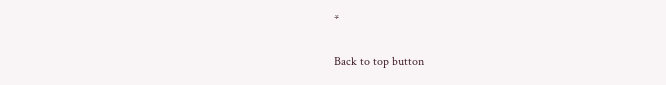*

Back to top button